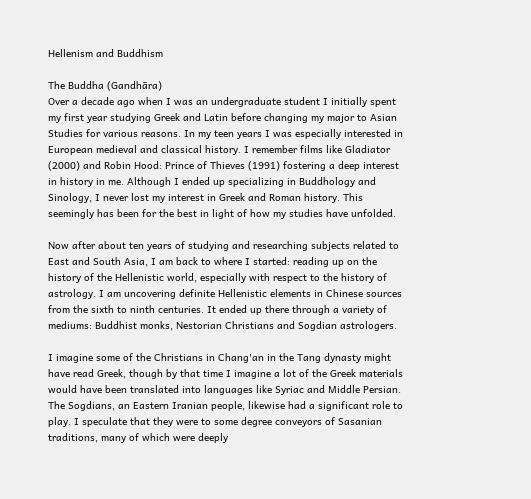Hellenism and Buddhism

The Buddha (Gandhāra)
Over a decade ago when I was an undergraduate student I initially spent my first year studying Greek and Latin before changing my major to Asian Studies for various reasons. In my teen years I was especially interested in European medieval and classical history. I remember films like Gladiator (2000) and Robin Hood: Prince of Thieves (1991) fostering a deep interest in history in me. Although I ended up specializing in Buddhology and Sinology, I never lost my interest in Greek and Roman history. This seemingly has been for the best in light of how my studies have unfolded.

Now after about ten years of studying and researching subjects related to East and South Asia, I am back to where I started: reading up on the history of the Hellenistic world, especially with respect to the history of astrology. I am uncovering definite Hellenistic elements in Chinese sources from the sixth to ninth centuries. It ended up there through a variety of mediums: Buddhist monks, Nestorian Christians and Sogdian astrologers.

I imagine some of the Christians in Chang'an in the Tang dynasty might have read Greek, though by that time I imagine a lot of the Greek materials would have been translated into languages like Syriac and Middle Persian. The Sogdians, an Eastern Iranian people, likewise had a significant role to play. I speculate that they were to some degree conveyors of Sasanian traditions, many of which were deeply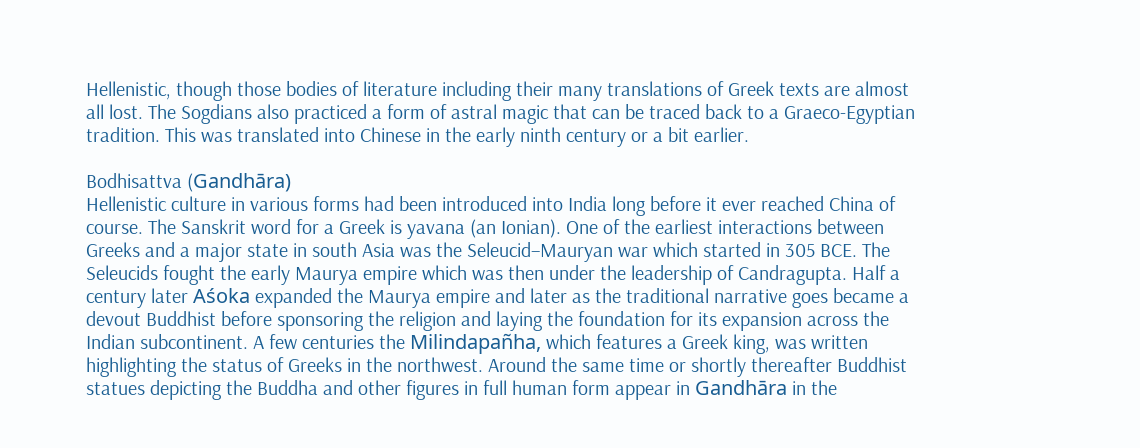Hellenistic, though those bodies of literature including their many translations of Greek texts are almost all lost. The Sogdians also practiced a form of astral magic that can be traced back to a Graeco-Egyptian tradition. This was translated into Chinese in the early ninth century or a bit earlier.

Bodhisattva (Gandhāra)
Hellenistic culture in various forms had been introduced into India long before it ever reached China of course. The Sanskrit word for a Greek is yavana (an Ionian). One of the earliest interactions between Greeks and a major state in south Asia was the Seleucid–Mauryan war which started in 305 BCE. The Seleucids fought the early Maurya empire which was then under the leadership of Candragupta. Half a century later Aśoka expanded the Maurya empire and later as the traditional narrative goes became a devout Buddhist before sponsoring the religion and laying the foundation for its expansion across the Indian subcontinent. A few centuries the Milindapañha, which features a Greek king, was written highlighting the status of Greeks in the northwest. Around the same time or shortly thereafter Buddhist statues depicting the Buddha and other figures in full human form appear in Gandhāra in the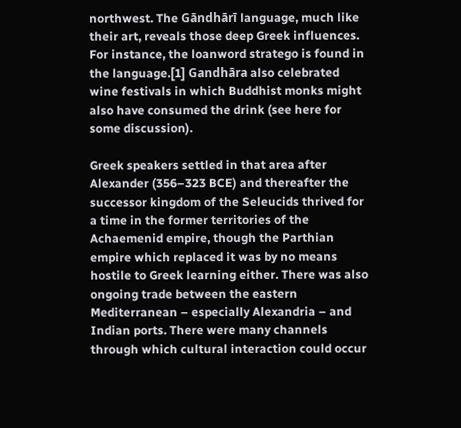northwest. The Gāndhārī language, much like their art, reveals those deep Greek influences. For instance, the loanword stratego is found in the language.[1] Gandhāra also celebrated wine festivals in which Buddhist monks might also have consumed the drink (see here for some discussion).

Greek speakers settled in that area after Alexander (356–323 BCE) and thereafter the successor kingdom of the Seleucids thrived for a time in the former territories of the Achaemenid empire, though the Parthian empire which replaced it was by no means hostile to Greek learning either. There was also ongoing trade between the eastern Mediterranean – especially Alexandria – and Indian ports. There were many channels through which cultural interaction could occur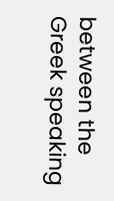between the Greek speaking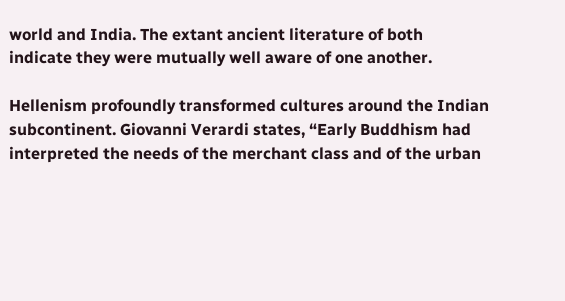world and India. The extant ancient literature of both indicate they were mutually well aware of one another.

Hellenism profoundly transformed cultures around the Indian subcontinent. Giovanni Verardi states, “Early Buddhism had interpreted the needs of the merchant class and of the urban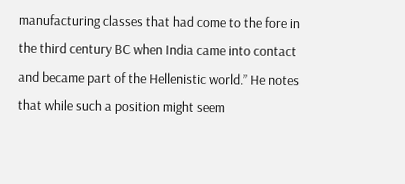manufacturing classes that had come to the fore in the third century BC when India came into contact and became part of the Hellenistic world.” He notes that while such a position might seem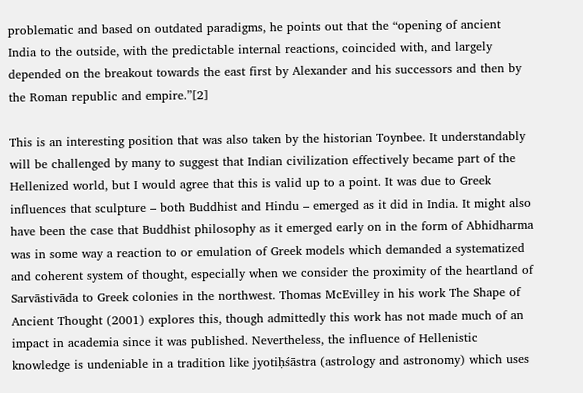problematic and based on outdated paradigms, he points out that the “opening of ancient India to the outside, with the predictable internal reactions, coincided with, and largely depended on the breakout towards the east first by Alexander and his successors and then by the Roman republic and empire.”[2]

This is an interesting position that was also taken by the historian Toynbee. It understandably will be challenged by many to suggest that Indian civilization effectively became part of the Hellenized world, but I would agree that this is valid up to a point. It was due to Greek influences that sculpture – both Buddhist and Hindu – emerged as it did in India. It might also have been the case that Buddhist philosophy as it emerged early on in the form of Abhidharma was in some way a reaction to or emulation of Greek models which demanded a systematized and coherent system of thought, especially when we consider the proximity of the heartland of Sarvāstivāda to Greek colonies in the northwest. Thomas McEvilley in his work The Shape of Ancient Thought (2001) explores this, though admittedly this work has not made much of an impact in academia since it was published. Nevertheless, the influence of Hellenistic knowledge is undeniable in a tradition like jyotiḥśāstra (astrology and astronomy) which uses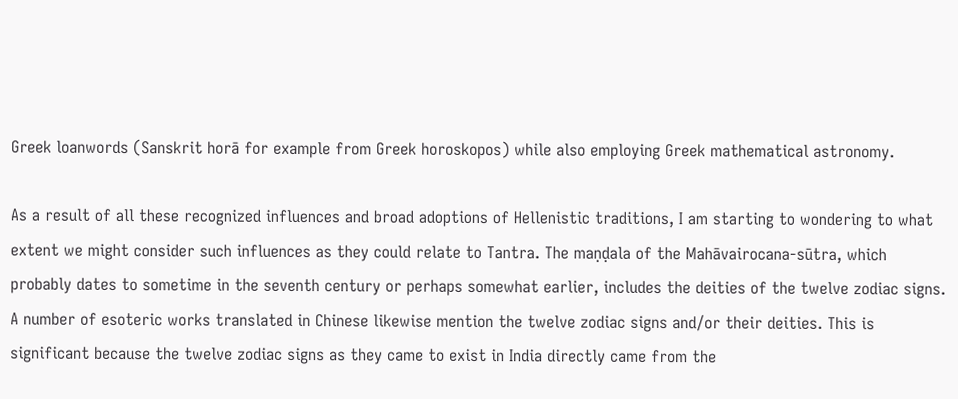Greek loanwords (Sanskrit horā for example from Greek horoskopos) while also employing Greek mathematical astronomy.

As a result of all these recognized influences and broad adoptions of Hellenistic traditions, I am starting to wondering to what extent we might consider such influences as they could relate to Tantra. The maṇḍala of the Mahāvairocana-sūtra, which probably dates to sometime in the seventh century or perhaps somewhat earlier, includes the deities of the twelve zodiac signs. A number of esoteric works translated in Chinese likewise mention the twelve zodiac signs and/or their deities. This is significant because the twelve zodiac signs as they came to exist in India directly came from the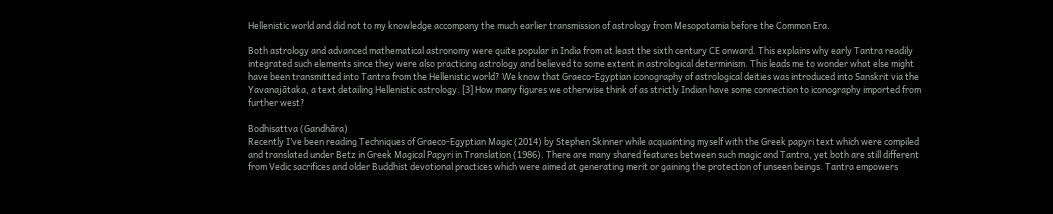Hellenistic world and did not to my knowledge accompany the much earlier transmission of astrology from Mesopotamia before the Common Era.

Both astrology and advanced mathematical astronomy were quite popular in India from at least the sixth century CE onward. This explains why early Tantra readily integrated such elements since they were also practicing astrology and believed to some extent in astrological determinism. This leads me to wonder what else might have been transmitted into Tantra from the Hellenistic world? We know that Graeco-Egyptian iconography of astrological deities was introduced into Sanskrit via the Yavanajātaka, a text detailing Hellenistic astrology. [3] How many figures we otherwise think of as strictly Indian have some connection to iconography imported from further west?

Bodhisattva (Gandhāra)
Recently I’ve been reading Techniques of Graeco-Egyptian Magic (2014) by Stephen Skinner while acquainting myself with the Greek papyri text which were compiled and translated under Betz in Greek Magical Papyri in Translation (1986). There are many shared features between such magic and Tantra, yet both are still different from Vedic sacrifices and older Buddhist devotional practices which were aimed at generating merit or gaining the protection of unseen beings. Tantra empowers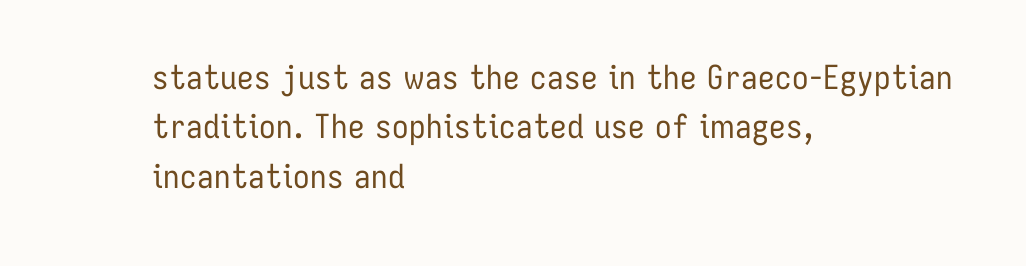statues just as was the case in the Graeco-Egyptian tradition. The sophisticated use of images, incantations and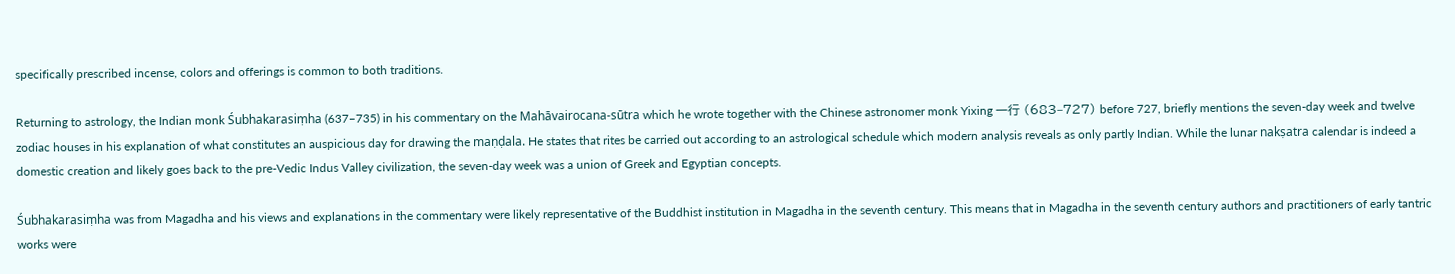specifically prescribed incense, colors and offerings is common to both traditions.

Returning to astrology, the Indian monk Śubhakarasiṃha (637–735) in his commentary on the Mahāvairocana-sūtra which he wrote together with the Chinese astronomer monk Yixing 一行 (683–727) before 727, briefly mentions the seven-day week and twelve zodiac houses in his explanation of what constitutes an auspicious day for drawing the maṇḍala. He states that rites be carried out according to an astrological schedule which modern analysis reveals as only partly Indian. While the lunar nakṣatra calendar is indeed a domestic creation and likely goes back to the pre-Vedic Indus Valley civilization, the seven-day week was a union of Greek and Egyptian concepts.

Śubhakarasiṃha was from Magadha and his views and explanations in the commentary were likely representative of the Buddhist institution in Magadha in the seventh century. This means that in Magadha in the seventh century authors and practitioners of early tantric works were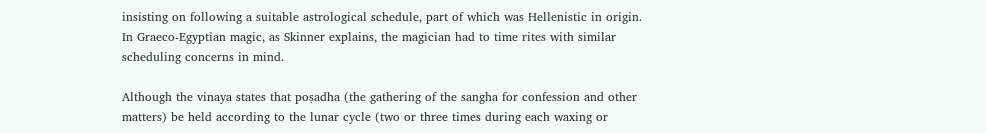insisting on following a suitable astrological schedule, part of which was Hellenistic in origin. In Graeco-Egyptian magic, as Skinner explains, the magician had to time rites with similar scheduling concerns in mind.

Although the vinaya states that poṣadha (the gathering of the sangha for confession and other matters) be held according to the lunar cycle (two or three times during each waxing or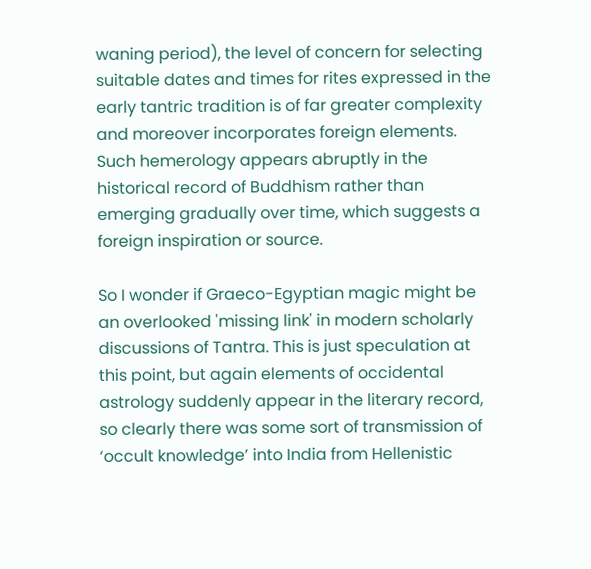waning period), the level of concern for selecting suitable dates and times for rites expressed in the early tantric tradition is of far greater complexity and moreover incorporates foreign elements. Such hemerology appears abruptly in the historical record of Buddhism rather than emerging gradually over time, which suggests a foreign inspiration or source.

So I wonder if Graeco-Egyptian magic might be an overlooked 'missing link' in modern scholarly discussions of Tantra. This is just speculation at this point, but again elements of occidental astrology suddenly appear in the literary record, so clearly there was some sort of transmission of ‘occult knowledge’ into India from Hellenistic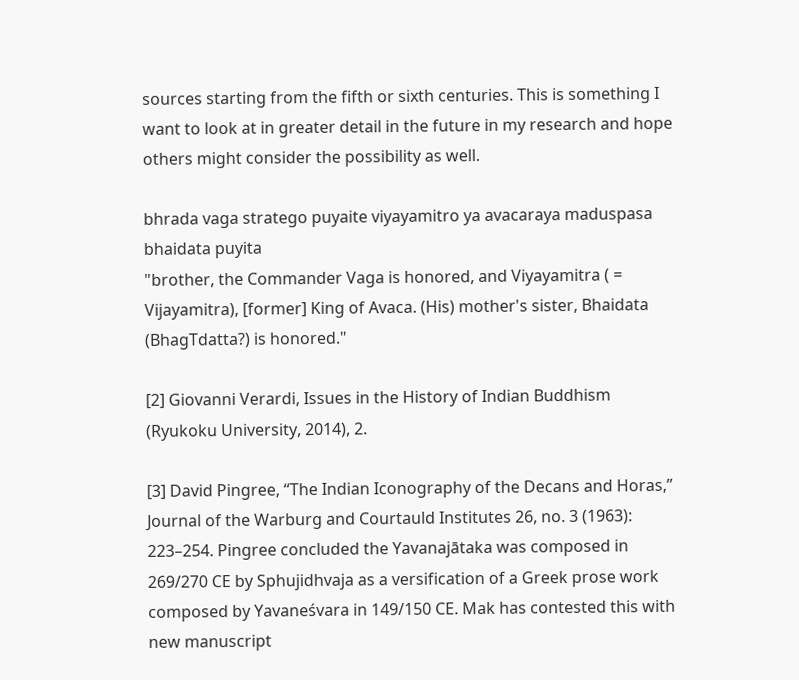sources starting from the fifth or sixth centuries. This is something I want to look at in greater detail in the future in my research and hope others might consider the possibility as well.

bhrada vaga stratego puyaite viyayamitro ya avacaraya maduspasa bhaidata puyita
"brother, the Commander Vaga is honored, and Viyayamitra ( = Vijayamitra), [former] King of Avaca. (His) mother's sister, Bhaidata (BhagTdatta?) is honored."

[2] Giovanni Verardi, Issues in the History of Indian Buddhism (Ryukoku University, 2014), 2.

[3] David Pingree, “The Indian Iconography of the Decans and Horas,” Journal of the Warburg and Courtauld Institutes 26, no. 3 (1963): 223–254. Pingree concluded the Yavanajātaka was composed in 269/270 CE by Sphujidhvaja as a versification of a Greek prose work composed by Yavaneśvara in 149/150 CE. Mak has contested this with new manuscript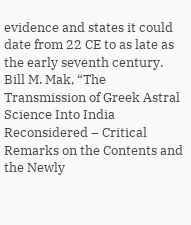evidence and states it could date from 22 CE to as late as the early seventh century. Bill M. Mak, “The Transmission of Greek Astral Science Into India Reconsidered – Critical Remarks on the Contents and the Newly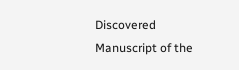Discovered Manuscript of the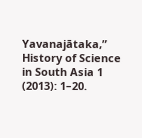Yavanajātaka,” History of Science in South Asia 1 (2013): 1–20.